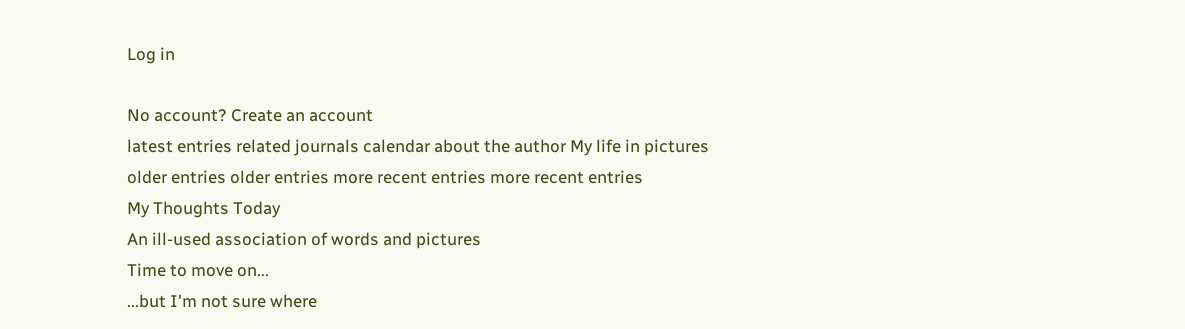Log in

No account? Create an account
latest entries related journals calendar about the author My life in pictures older entries older entries more recent entries more recent entries
My Thoughts Today
An ill-used association of words and pictures
Time to move on...
...but I'm not sure where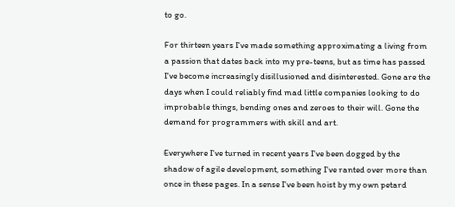to go.

For thirteen years I've made something approximating a living from a passion that dates back into my pre-teens, but as time has passed I've become increasingly disillusioned and disinterested. Gone are the days when I could reliably find mad little companies looking to do improbable things, bending ones and zeroes to their will. Gone the demand for programmers with skill and art.

Everywhere I've turned in recent years I've been dogged by the shadow of agile development, something I've ranted over more than once in these pages. In a sense I've been hoist by my own petard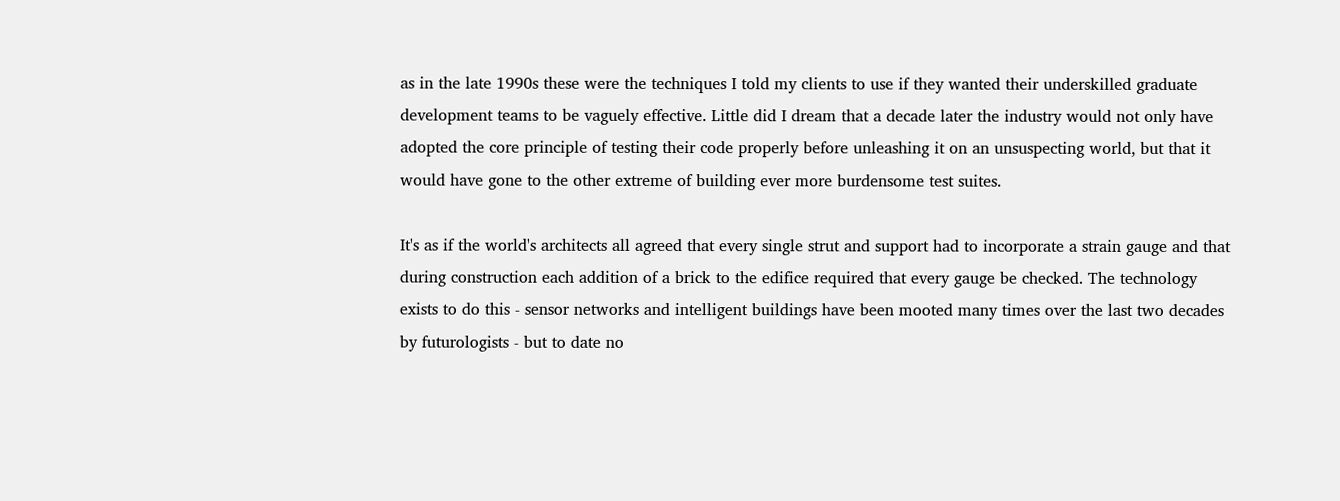as in the late 1990s these were the techniques I told my clients to use if they wanted their underskilled graduate development teams to be vaguely effective. Little did I dream that a decade later the industry would not only have adopted the core principle of testing their code properly before unleashing it on an unsuspecting world, but that it would have gone to the other extreme of building ever more burdensome test suites.

It's as if the world's architects all agreed that every single strut and support had to incorporate a strain gauge and that during construction each addition of a brick to the edifice required that every gauge be checked. The technology exists to do this - sensor networks and intelligent buildings have been mooted many times over the last two decades by futurologists - but to date no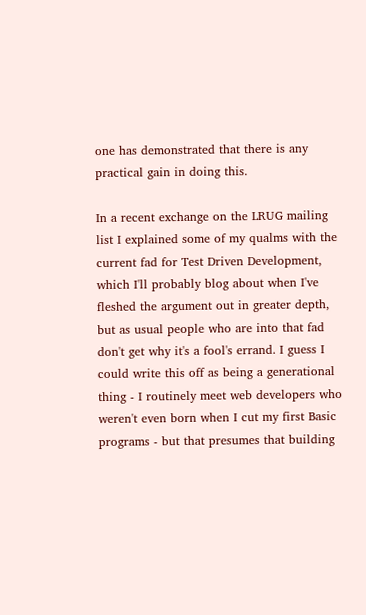one has demonstrated that there is any practical gain in doing this.

In a recent exchange on the LRUG mailing list I explained some of my qualms with the current fad for Test Driven Development, which I'll probably blog about when I've fleshed the argument out in greater depth, but as usual people who are into that fad don't get why it's a fool's errand. I guess I could write this off as being a generational thing - I routinely meet web developers who weren't even born when I cut my first Basic programs - but that presumes that building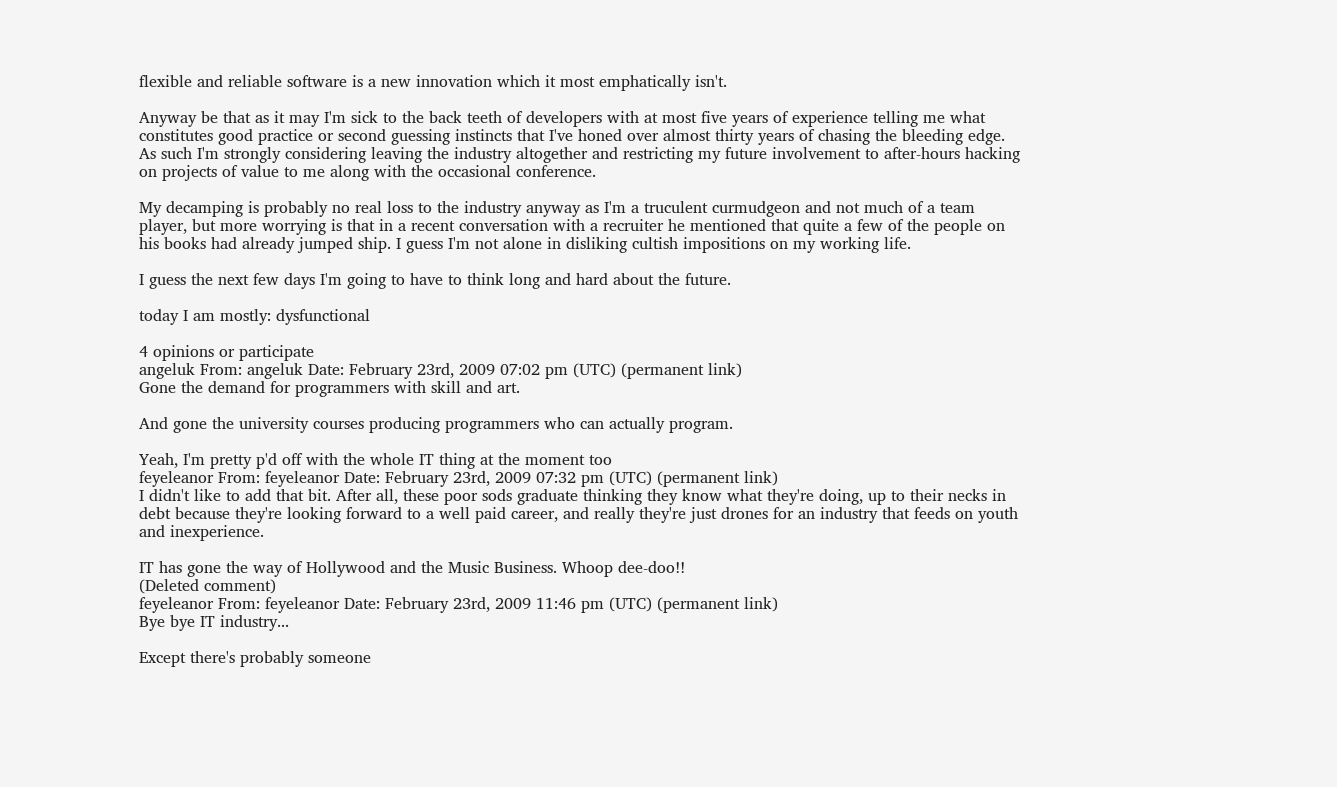flexible and reliable software is a new innovation which it most emphatically isn't.

Anyway be that as it may I'm sick to the back teeth of developers with at most five years of experience telling me what constitutes good practice or second guessing instincts that I've honed over almost thirty years of chasing the bleeding edge. As such I'm strongly considering leaving the industry altogether and restricting my future involvement to after-hours hacking on projects of value to me along with the occasional conference.

My decamping is probably no real loss to the industry anyway as I'm a truculent curmudgeon and not much of a team player, but more worrying is that in a recent conversation with a recruiter he mentioned that quite a few of the people on his books had already jumped ship. I guess I'm not alone in disliking cultish impositions on my working life.

I guess the next few days I'm going to have to think long and hard about the future.

today I am mostly: dysfunctional

4 opinions or participate
angeluk From: angeluk Date: February 23rd, 2009 07:02 pm (UTC) (permanent link)
Gone the demand for programmers with skill and art.

And gone the university courses producing programmers who can actually program.

Yeah, I'm pretty p'd off with the whole IT thing at the moment too
feyeleanor From: feyeleanor Date: February 23rd, 2009 07:32 pm (UTC) (permanent link)
I didn't like to add that bit. After all, these poor sods graduate thinking they know what they're doing, up to their necks in debt because they're looking forward to a well paid career, and really they're just drones for an industry that feeds on youth and inexperience.

IT has gone the way of Hollywood and the Music Business. Whoop dee-doo!!
(Deleted comment)
feyeleanor From: feyeleanor Date: February 23rd, 2009 11:46 pm (UTC) (permanent link)
Bye bye IT industry...

Except there's probably someone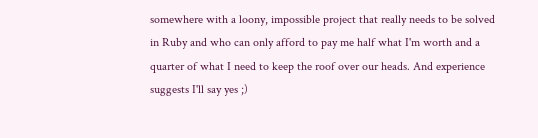somewhere with a loony, impossible project that really needs to be solved in Ruby and who can only afford to pay me half what I'm worth and a quarter of what I need to keep the roof over our heads. And experience suggests I'll say yes ;)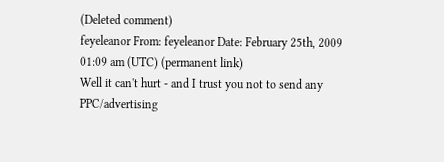(Deleted comment)
feyeleanor From: feyeleanor Date: February 25th, 2009 01:09 am (UTC) (permanent link)
Well it can't hurt - and I trust you not to send any PPC/advertising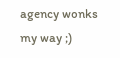agency wonks my way ;)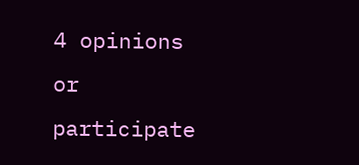4 opinions or participate